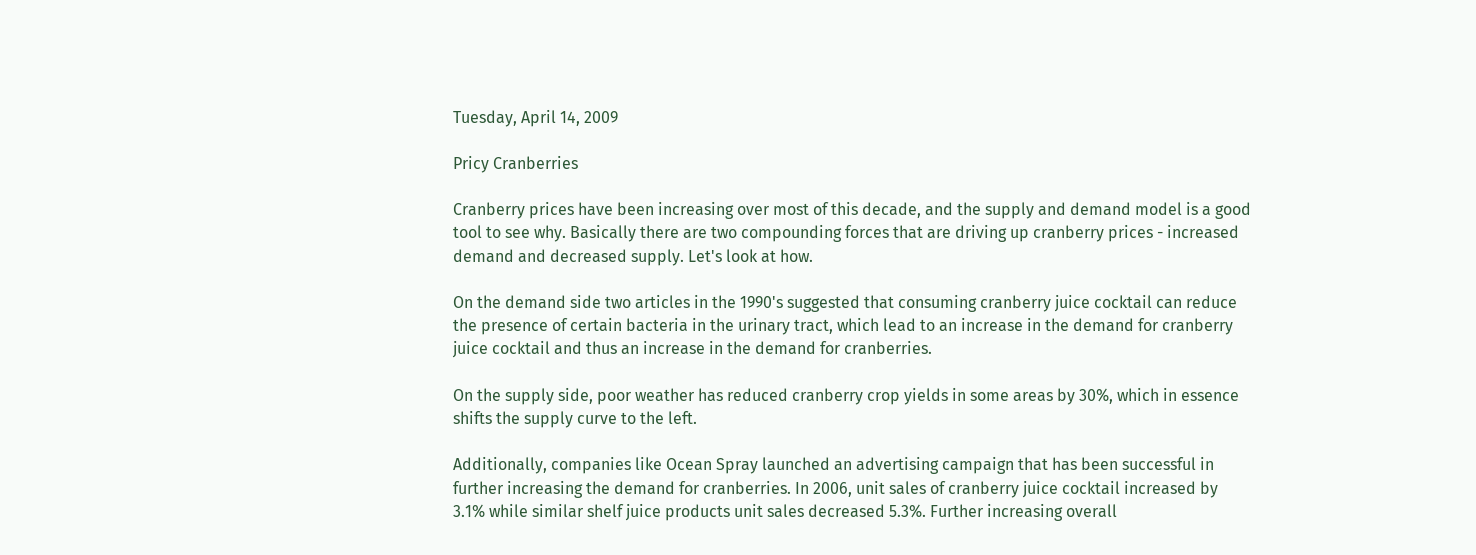Tuesday, April 14, 2009

Pricy Cranberries

Cranberry prices have been increasing over most of this decade, and the supply and demand model is a good tool to see why. Basically there are two compounding forces that are driving up cranberry prices - increased demand and decreased supply. Let's look at how.

On the demand side two articles in the 1990's suggested that consuming cranberry juice cocktail can reduce the presence of certain bacteria in the urinary tract, which lead to an increase in the demand for cranberry juice cocktail and thus an increase in the demand for cranberries.

On the supply side, poor weather has reduced cranberry crop yields in some areas by 30%, which in essence shifts the supply curve to the left.

Additionally, companies like Ocean Spray launched an advertising campaign that has been successful in further increasing the demand for cranberries. In 2006, unit sales of cranberry juice cocktail increased by 3.1% while similar shelf juice products unit sales decreased 5.3%. Further increasing overall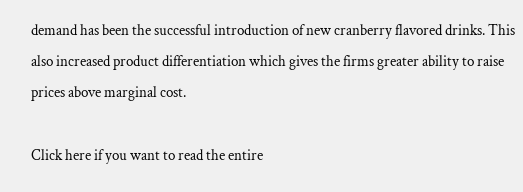demand has been the successful introduction of new cranberry flavored drinks. This also increased product differentiation which gives the firms greater ability to raise prices above marginal cost.

Click here if you want to read the entire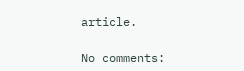article.

No comments: